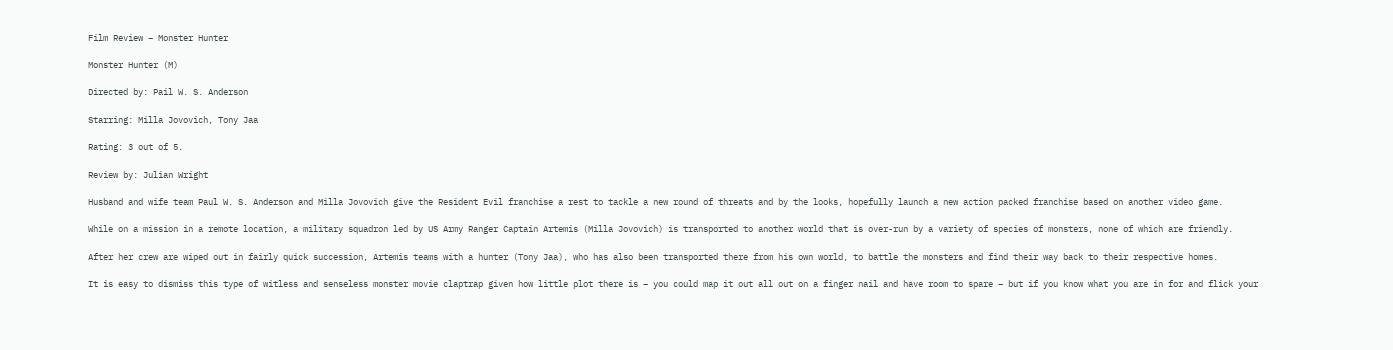Film Review – Monster Hunter

Monster Hunter (M)

Directed by: Pail W. S. Anderson

Starring: Milla Jovovich, Tony Jaa

Rating: 3 out of 5.

Review by: Julian Wright

Husband and wife team Paul W. S. Anderson and Milla Jovovich give the Resident Evil franchise a rest to tackle a new round of threats and by the looks, hopefully launch a new action packed franchise based on another video game.

While on a mission in a remote location, a military squadron led by US Army Ranger Captain Artemis (Milla Jovovich) is transported to another world that is over-run by a variety of species of monsters, none of which are friendly.

After her crew are wiped out in fairly quick succession, Artemis teams with a hunter (Tony Jaa), who has also been transported there from his own world, to battle the monsters and find their way back to their respective homes.

It is easy to dismiss this type of witless and senseless monster movie claptrap given how little plot there is – you could map it out all out on a finger nail and have room to spare – but if you know what you are in for and flick your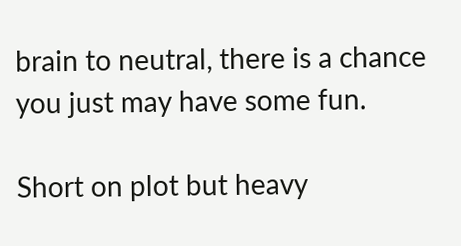brain to neutral, there is a chance you just may have some fun.

Short on plot but heavy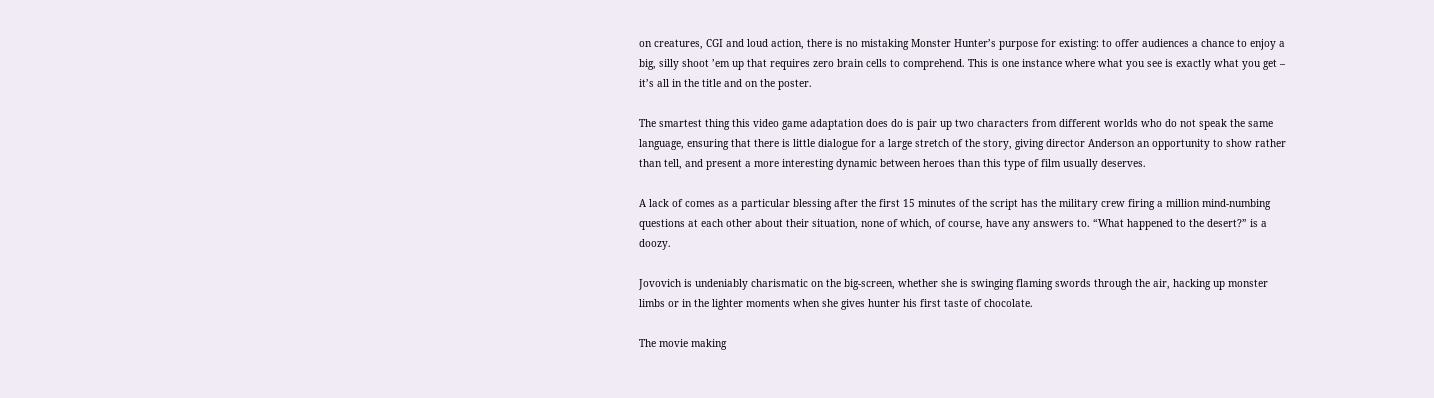on creatures, CGI and loud action, there is no mistaking Monster Hunter’s purpose for existing: to offer audiences a chance to enjoy a big, silly shoot ’em up that requires zero brain cells to comprehend. This is one instance where what you see is exactly what you get – it’s all in the title and on the poster.

The smartest thing this video game adaptation does do is pair up two characters from different worlds who do not speak the same language, ensuring that there is little dialogue for a large stretch of the story, giving director Anderson an opportunity to show rather than tell, and present a more interesting dynamic between heroes than this type of film usually deserves.

A lack of comes as a particular blessing after the first 15 minutes of the script has the military crew firing a million mind-numbing questions at each other about their situation, none of which, of course, have any answers to. “What happened to the desert?” is a doozy.

Jovovich is undeniably charismatic on the big-screen, whether she is swinging flaming swords through the air, hacking up monster limbs or in the lighter moments when she gives hunter his first taste of chocolate.

The movie making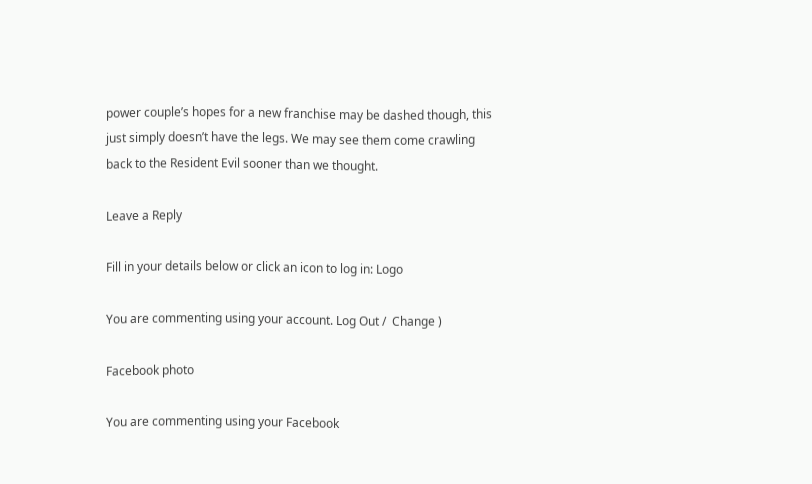power couple’s hopes for a new franchise may be dashed though, this just simply doesn’t have the legs. We may see them come crawling back to the Resident Evil sooner than we thought.

Leave a Reply

Fill in your details below or click an icon to log in: Logo

You are commenting using your account. Log Out /  Change )

Facebook photo

You are commenting using your Facebook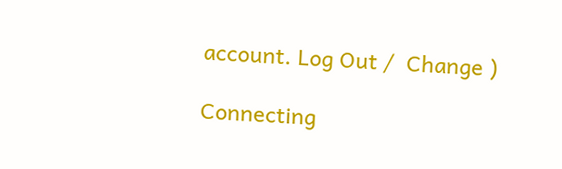account. Log Out /  Change )

Connecting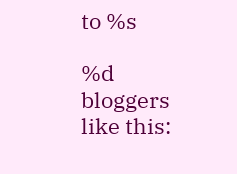to %s

%d bloggers like this: